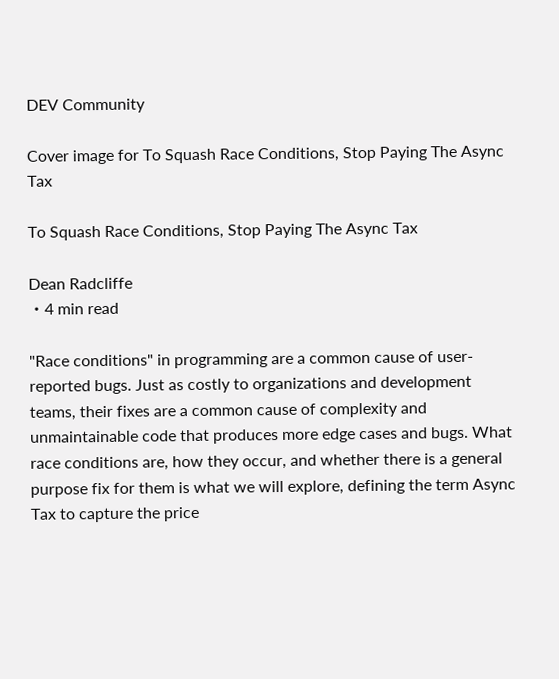DEV Community

Cover image for To Squash Race Conditions, Stop Paying The Async Tax

To Squash Race Conditions, Stop Paying The Async Tax

Dean Radcliffe
・4 min read

"Race conditions" in programming are a common cause of user-reported bugs. Just as costly to organizations and development teams, their fixes are a common cause of complexity and unmaintainable code that produces more edge cases and bugs. What race conditions are, how they occur, and whether there is a general purpose fix for them is what we will explore, defining the term Async Tax to capture the price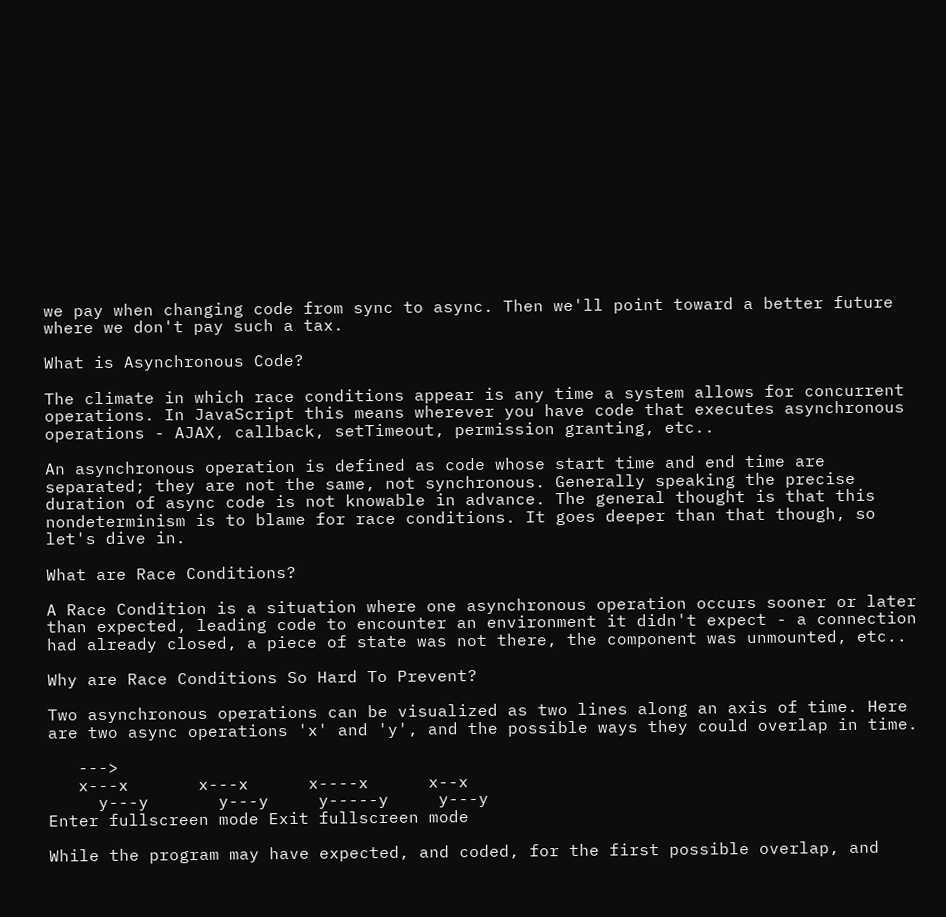we pay when changing code from sync to async. Then we'll point toward a better future where we don't pay such a tax.

What is Asynchronous Code?

The climate in which race conditions appear is any time a system allows for concurrent operations. In JavaScript this means wherever you have code that executes asynchronous operations - AJAX, callback, setTimeout, permission granting, etc..

An asynchronous operation is defined as code whose start time and end time are separated; they are not the same, not synchronous. Generally speaking the precise duration of async code is not knowable in advance. The general thought is that this nondeterminism is to blame for race conditions. It goes deeper than that though, so let's dive in.

What are Race Conditions?

A Race Condition is a situation where one asynchronous operation occurs sooner or later than expected, leading code to encounter an environment it didn't expect - a connection had already closed, a piece of state was not there, the component was unmounted, etc..

Why are Race Conditions So Hard To Prevent?

Two asynchronous operations can be visualized as two lines along an axis of time. Here are two async operations 'x' and 'y', and the possible ways they could overlap in time.

   --->
   x---x       x---x      x----x      x--x
     y---y       y---y     y-----y     y---y
Enter fullscreen mode Exit fullscreen mode

While the program may have expected, and coded, for the first possible overlap, and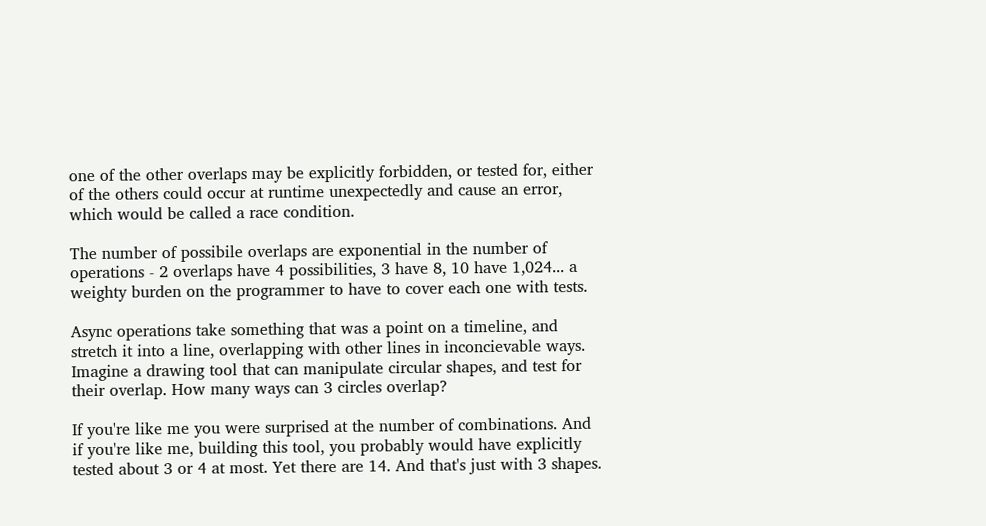one of the other overlaps may be explicitly forbidden, or tested for, either of the others could occur at runtime unexpectedly and cause an error, which would be called a race condition.

The number of possibile overlaps are exponential in the number of operations - 2 overlaps have 4 possibilities, 3 have 8, 10 have 1,024... a weighty burden on the programmer to have to cover each one with tests.

Async operations take something that was a point on a timeline, and stretch it into a line, overlapping with other lines in inconcievable ways. Imagine a drawing tool that can manipulate circular shapes, and test for their overlap. How many ways can 3 circles overlap?

If you're like me you were surprised at the number of combinations. And if you're like me, building this tool, you probably would have explicitly tested about 3 or 4 at most. Yet there are 14. And that's just with 3 shapes.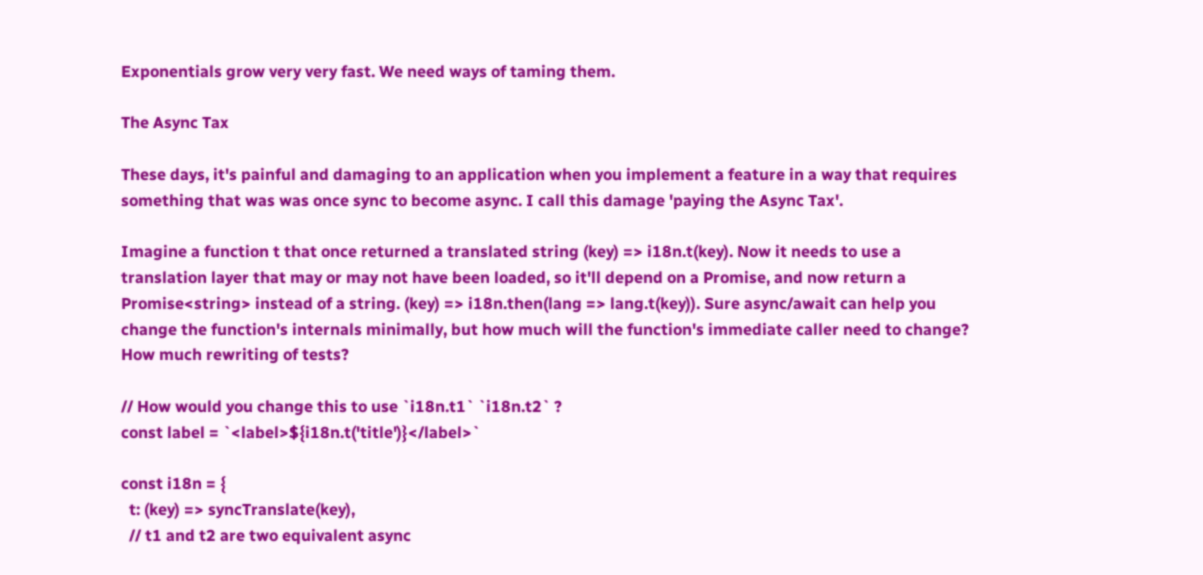Exponentials grow very very fast. We need ways of taming them.

The Async Tax

These days, it's painful and damaging to an application when you implement a feature in a way that requires something that was was once sync to become async. I call this damage 'paying the Async Tax'.

Imagine a function t that once returned a translated string (key) => i18n.t(key). Now it needs to use a translation layer that may or may not have been loaded, so it'll depend on a Promise, and now return a Promise<string> instead of a string. (key) => i18n.then(lang => lang.t(key)). Sure async/await can help you change the function's internals minimally, but how much will the function's immediate caller need to change? How much rewriting of tests?

// How would you change this to use `i18n.t1` `i18n.t2` ?
const label = `<label>${i18n.t('title')}</label>`

const i18n = {
  t: (key) => syncTranslate(key),
  // t1 and t2 are two equivalent async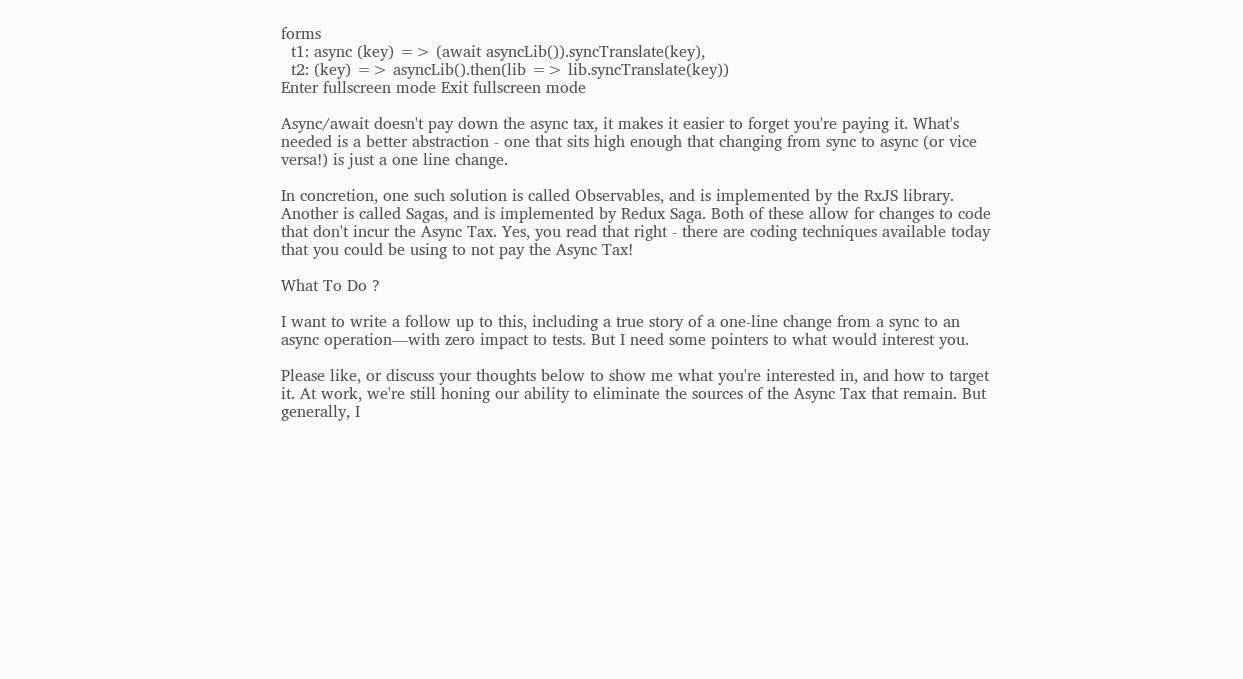forms
  t1: async (key) => (await asyncLib()).syncTranslate(key),
  t2: (key) => asyncLib().then(lib => lib.syncTranslate(key))
Enter fullscreen mode Exit fullscreen mode

Async/await doesn't pay down the async tax, it makes it easier to forget you're paying it. What's needed is a better abstraction - one that sits high enough that changing from sync to async (or vice versa!) is just a one line change.

In concretion, one such solution is called Observables, and is implemented by the RxJS library. Another is called Sagas, and is implemented by Redux Saga. Both of these allow for changes to code that don't incur the Async Tax. Yes, you read that right - there are coding techniques available today that you could be using to not pay the Async Tax!

What To Do ?

I want to write a follow up to this, including a true story of a one-line change from a sync to an async operation—with zero impact to tests. But I need some pointers to what would interest you.

Please like, or discuss your thoughts below to show me what you're interested in, and how to target it. At work, we're still honing our ability to eliminate the sources of the Async Tax that remain. But generally, I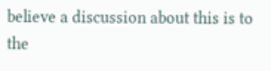believe a discussion about this is to the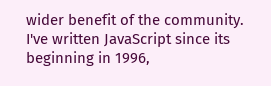wider benefit of the community. I've written JavaScript since its beginning in 1996,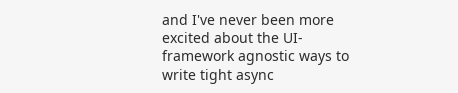and I've never been more excited about the UI-framework agnostic ways to write tight async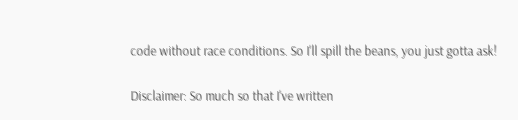code without race conditions. So I'll spill the beans, you just gotta ask!

Disclaimer: So much so that I've written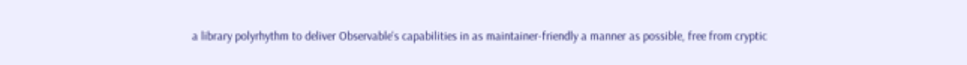a library polyrhythm to deliver Observable's capabilities in as maintainer-friendly a manner as possible, free from cryptic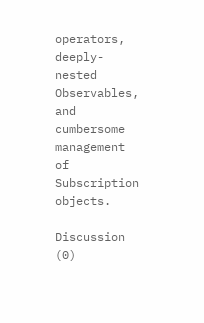operators, deeply-nested Observables, and cumbersome management of Subscription objects.

Discussion (0)